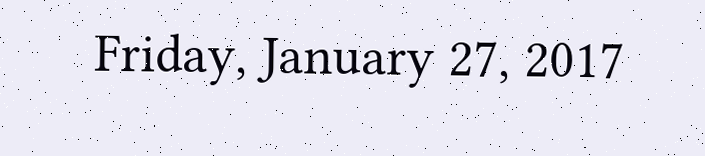Friday, January 27, 2017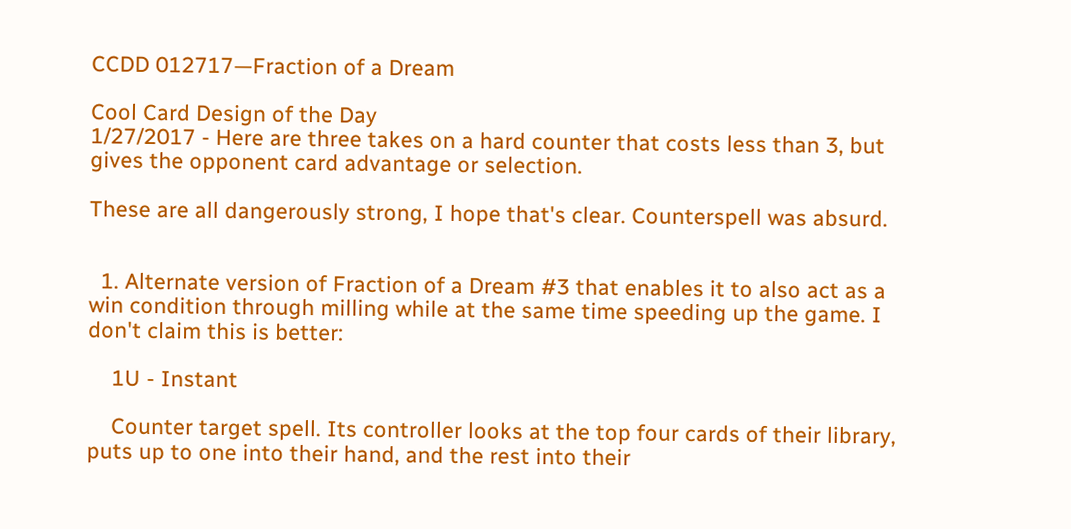CCDD 012717—Fraction of a Dream

Cool Card Design of the Day
1/27/2017 - Here are three takes on a hard counter that costs less than 3, but gives the opponent card advantage or selection.

These are all dangerously strong, I hope that's clear. Counterspell was absurd.


  1. Alternate version of Fraction of a Dream #3 that enables it to also act as a win condition through milling while at the same time speeding up the game. I don't claim this is better:

    1U - Instant

    Counter target spell. Its controller looks at the top four cards of their library, puts up to one into their hand, and the rest into their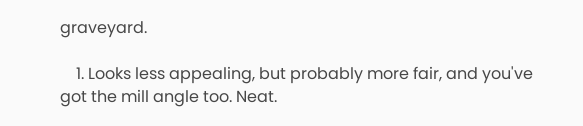graveyard.

    1. Looks less appealing, but probably more fair, and you've got the mill angle too. Neat.